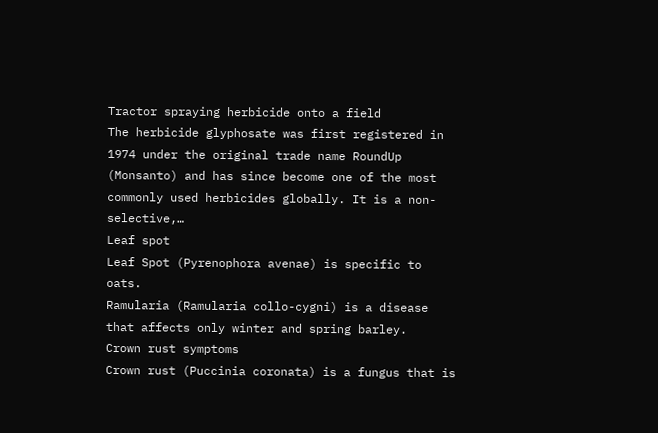Tractor spraying herbicide onto a field
The herbicide glyphosate was first registered in 1974 under the original trade name RoundUp (Monsanto) and has since become one of the most commonly used herbicides globally. It is a non-selective,…
Leaf spot
Leaf Spot (Pyrenophora avenae) is specific to oats.
Ramularia (Ramularia collo-cygni) is a disease that affects only winter and spring barley.
Crown rust symptoms
Crown rust (Puccinia coronata) is a fungus that is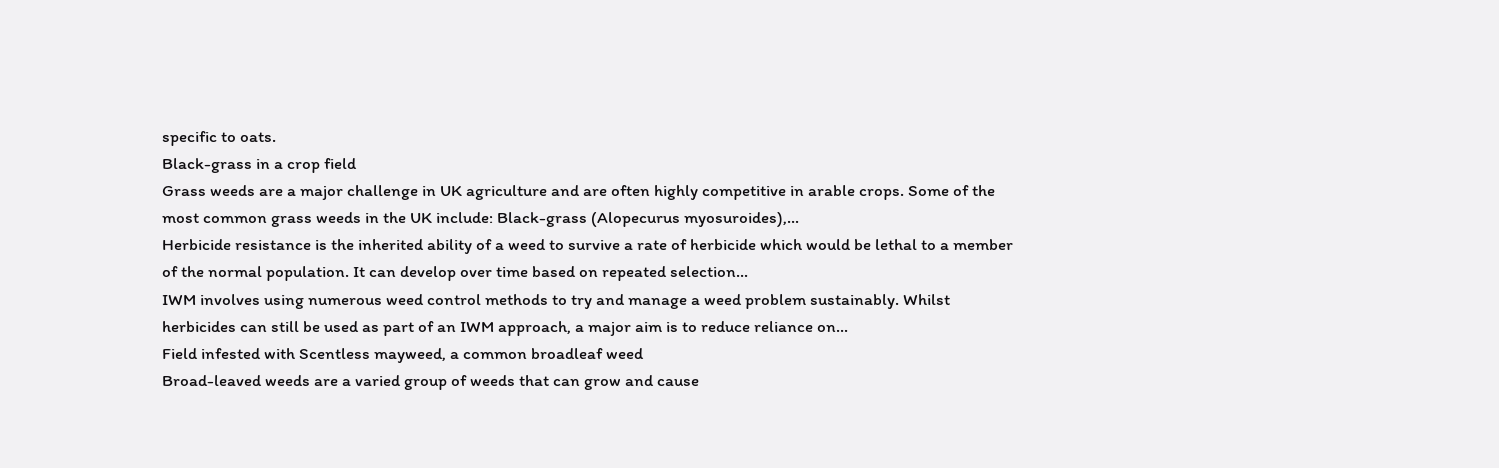specific to oats.
Black-grass in a crop field
Grass weeds are a major challenge in UK agriculture and are often highly competitive in arable crops. Some of the most common grass weeds in the UK include: Black-grass (Alopecurus myosuroides),…
Herbicide resistance is the inherited ability of a weed to survive a rate of herbicide which would be lethal to a member of the normal population. It can develop over time based on repeated selection…
IWM involves using numerous weed control methods to try and manage a weed problem sustainably. Whilst herbicides can still be used as part of an IWM approach, a major aim is to reduce reliance on…
Field infested with Scentless mayweed, a common broadleaf weed
Broad-leaved weeds are a varied group of weeds that can grow and cause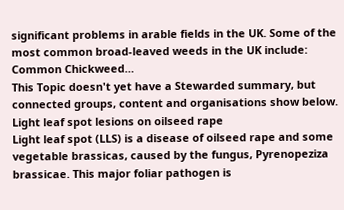significant problems in arable fields in the UK. Some of the most common broad-leaved weeds in the UK include: Common Chickweed…
This Topic doesn't yet have a Stewarded summary, but connected groups, content and organisations show below.
Light leaf spot lesions on oilseed rape
Light leaf spot (LLS) is a disease of oilseed rape and some vegetable brassicas, caused by the fungus, Pyrenopeziza brassicae. This major foliar pathogen is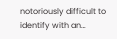notoriously difficult to identify with an…